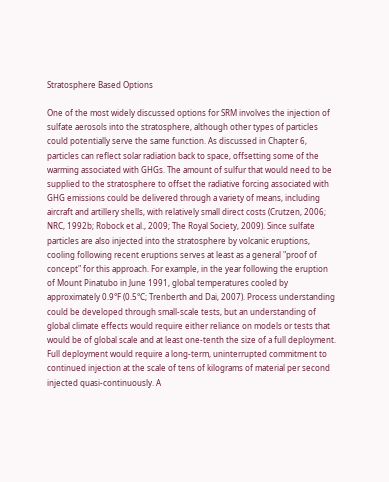Stratosphere Based Options

One of the most widely discussed options for SRM involves the injection of sulfate aerosols into the stratosphere, although other types of particles could potentially serve the same function. As discussed in Chapter 6, particles can reflect solar radiation back to space, offsetting some of the warming associated with GHGs. The amount of sulfur that would need to be supplied to the stratosphere to offset the radiative forcing associated with GHG emissions could be delivered through a variety of means, including aircraft and artillery shells, with relatively small direct costs (Crutzen, 2006; NRC, 1992b; Robock et al., 2009; The Royal Society, 2009). Since sulfate particles are also injected into the stratosphere by volcanic eruptions, cooling following recent eruptions serves at least as a general "proof of concept" for this approach. For example, in the year following the eruption of Mount Pinatubo in June 1991, global temperatures cooled by approximately 0.9°F (0.5°C; Trenberth and Dai, 2007). Process understanding could be developed through small-scale tests, but an understanding of global climate effects would require either reliance on models or tests that would be of global scale and at least one-tenth the size of a full deployment. Full deployment would require a long-term, uninterrupted commitment to continued injection at the scale of tens of kilograms of material per second injected quasi-continuously. A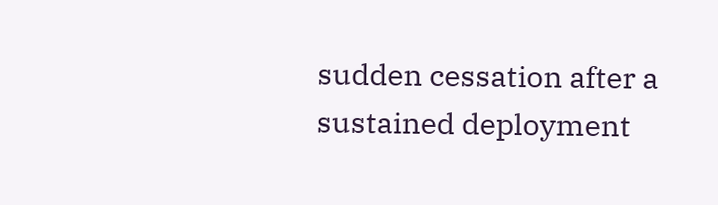sudden cessation after a sustained deployment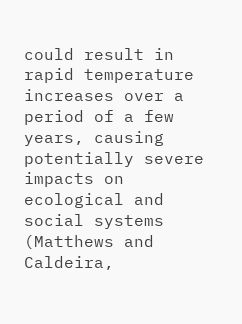could result in rapid temperature increases over a period of a few years, causing potentially severe impacts on ecological and social systems (Matthews and Caldeira,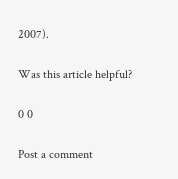2007).

Was this article helpful?

0 0

Post a comment